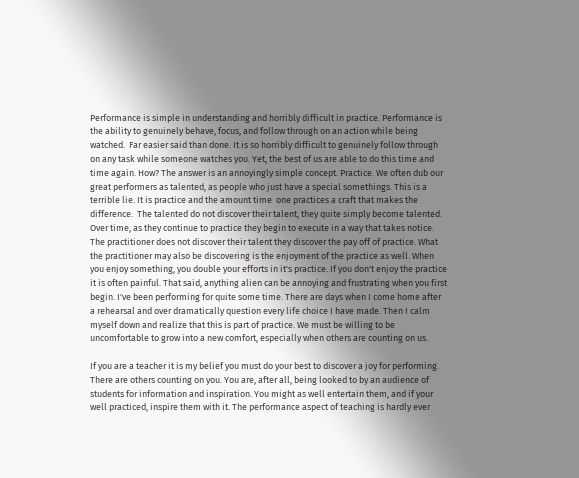Performance is simple in understanding and horribly difficult in practice. Performance is the ability to genuinely behave, focus, and follow through on an action while being watched.  Far easier said than done. It is so horribly difficult to genuinely follow through on any task while someone watches you. Yet, the best of us are able to do this time and time again. How? The answer is an annoyingly simple concept. Practice. We often dub our great performers as talented, as people who just have a special somethings. This is a terrible lie. It is practice and the amount time  one practices a craft that makes the difference.  The talented do not discover their talent, they quite simply become talented. Over time, as they continue to practice they begin to execute in a way that takes notice. The practitioner does not discover their talent they discover the pay off of practice. What the practitioner may also be discovering is the enjoyment of the practice as well. When you enjoy something, you double your efforts in it's practice. If you don't enjoy the practice it is often painful. That said, anything alien can be annoying and frustrating when you first begin. I've been performing for quite some time. There are days when I come home after a rehearsal and over dramatically question every life choice I have made. Then I calm myself down and realize that this is part of practice. We must be willing to be uncomfortable to grow into a new comfort, especially when others are counting on us.

If you are a teacher it is my belief you must do your best to discover a joy for performing. There are others counting on you. You are, after all, being looked to by an audience of students for information and inspiration. You might as well entertain them, and if your well practiced, inspire them with it. The performance aspect of teaching is hardly ever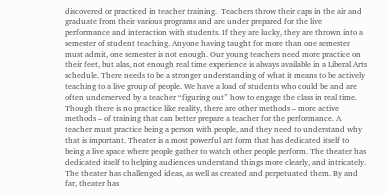discovered or practiced in teacher training.  Teachers throw their caps in the air and graduate from their various programs and are under prepared for the live performance and interaction with students. If they are lucky, they are thrown into a semester of student teaching. Anyone having taught for more than one semester must admit, one semester is not enough. Our young teachers need more practice on their feet, but alas, not enough real time experience is always available in a Liberal Arts schedule. There needs to be a stronger understanding of what it means to be actively teaching to a live group of people. We have a load of students who could be and are often underserved by a teacher “figuring out” how to engage the class in real time. Though there is no practice like reality, there are other methods – more active methods – of training that can better prepare a teacher for the performance. A teacher must practice being a person with people, and they need to understand why that is important. Theater is a most powerful art form that has dedicated itself to being a live space where people gather to watch other people perform. The theater has dedicated itself to helping audiences understand things more clearly, and intricately. The theater has challenged ideas, as well as created and perpetuated them. By and far, theater has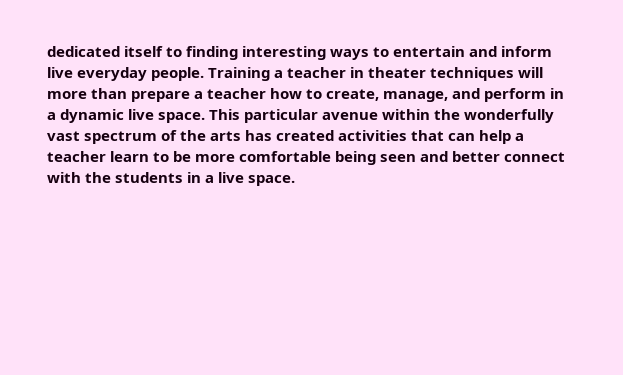dedicated itself to finding interesting ways to entertain and inform live everyday people. Training a teacher in theater techniques will more than prepare a teacher how to create, manage, and perform in a dynamic live space. This particular avenue within the wonderfully vast spectrum of the arts has created activities that can help a teacher learn to be more comfortable being seen and better connect with the students in a live space.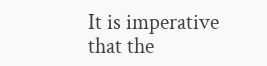It is imperative that the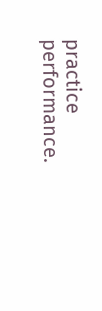practice performance.